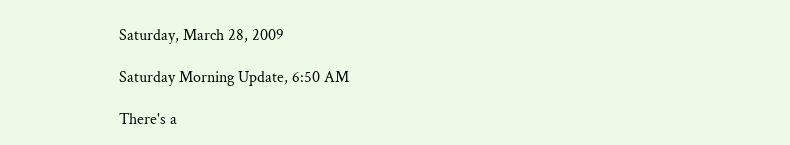Saturday, March 28, 2009

Saturday Morning Update, 6:50 AM

There's a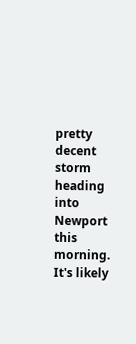pretty decent storm heading into Newport this morning. It's likely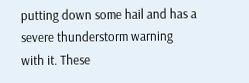putting down some hail and has a severe thunderstorm warning with it. These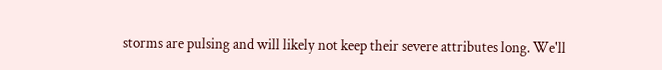storms are pulsing and will likely not keep their severe attributes long. We'll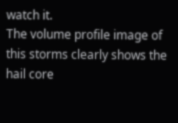watch it.
The volume profile image of this storms clearly shows the hail core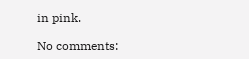in pink.

No comments: